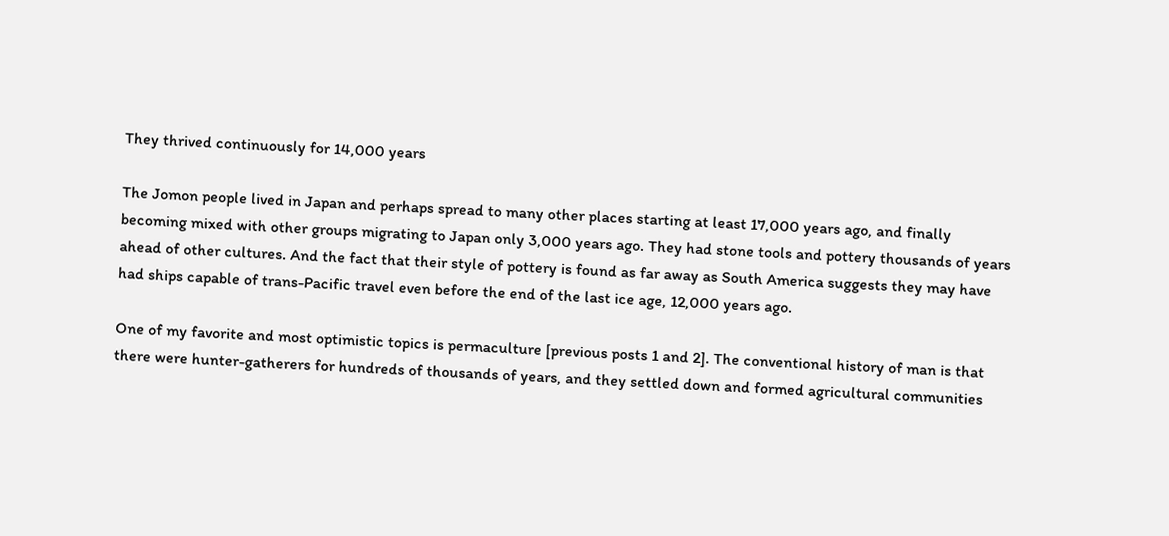They thrived continuously for 14,000 years

The Jomon people lived in Japan and perhaps spread to many other places starting at least 17,000 years ago, and finally becoming mixed with other groups migrating to Japan only 3,000 years ago. They had stone tools and pottery thousands of years ahead of other cultures. And the fact that their style of pottery is found as far away as South America suggests they may have had ships capable of trans-Pacific travel even before the end of the last ice age, 12,000 years ago.

One of my favorite and most optimistic topics is permaculture [previous posts 1 and 2]. The conventional history of man is that there were hunter-gatherers for hundreds of thousands of years, and they settled down and formed agricultural communities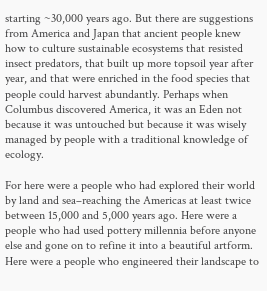starting ~30,000 years ago. But there are suggestions from America and Japan that ancient people knew how to culture sustainable ecosystems that resisted insect predators, that built up more topsoil year after year, and that were enriched in the food species that people could harvest abundantly. Perhaps when Columbus discovered America, it was an Eden not because it was untouched but because it was wisely managed by people with a traditional knowledge of ecology.

For here were a people who had explored their world by land and sea–reaching the Americas at least twice between 15,000 and 5,000 years ago. Here were a people who had used pottery millennia before anyone else and gone on to refine it into a beautiful artform. Here were a people who engineered their landscape to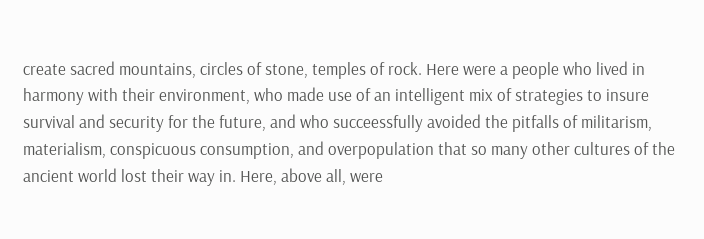create sacred mountains, circles of stone, temples of rock. Here were a people who lived in harmony with their environment, who made use of an intelligent mix of strategies to insure survival and security for the future, and who succeessfully avoided the pitfalls of militarism, materialism, conspicuous consumption, and overpopulation that so many other cultures of the ancient world lost their way in. Here, above all, were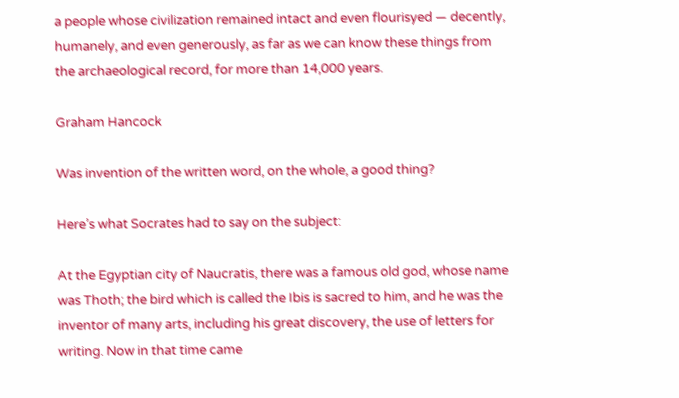a people whose civilization remained intact and even flourisyed — decently, humanely, and even generously, as far as we can know these things from the archaeological record, for more than 14,000 years.

Graham Hancock

Was invention of the written word, on the whole, a good thing?

Here’s what Socrates had to say on the subject:

At the Egyptian city of Naucratis, there was a famous old god, whose name was Thoth; the bird which is called the Ibis is sacred to him, and he was the inventor of many arts, including his great discovery, the use of letters for writing. Now in that time came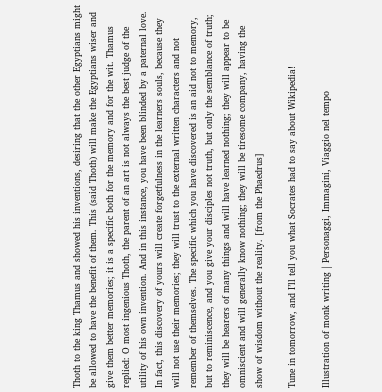Thoth to the king Thamus and showed his inventions, desiring that the other Egyptians might be allowed to have the benefit of them. This (said Thoth) will make the Egyptians wiser and give them better memories; it is a specific both for the memory and for the wit. Thamus replied: O most ingenious Thoth, the parent of an art is not always the best judge of the utility of his own invention. And in this instance, you have been blinded by a paternal love. In fact, this discovery of yours will create forgetfulness in the learners souls, because they will not use their memories; they will trust to the external written characters and not remember of themselves. The specific which you have discovered is an aid not to memory, but to reminiscence, and you give your disciples not truth, but only the semblance of truth; they will be hearers of many things and will have learned nothing; they will appear to be omniscient and will generally know nothing; they will be tiresome company, having the show of wisdom without the reality. [from the Phaedrus]

Tune in tomorrow, and I’ll tell you what Socrates had to say about Wikipedia!

Illustration of monk writing | Personaggi, Immagini, Viaggio nel tempo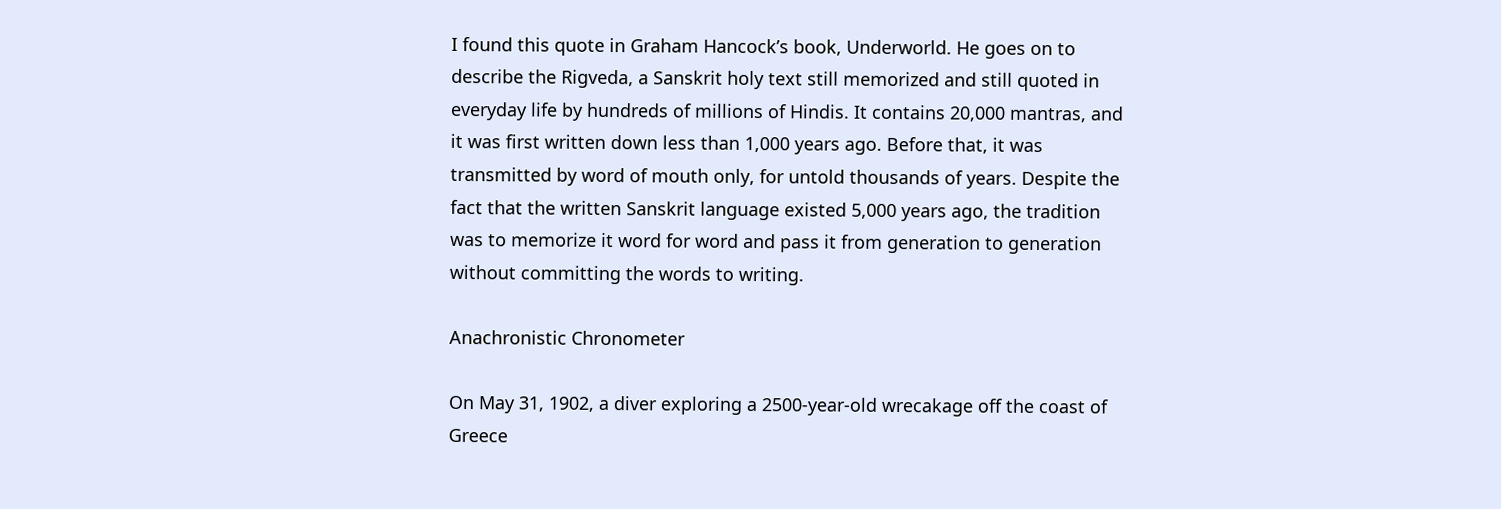I found this quote in Graham Hancock’s book, Underworld. He goes on to describe the Rigveda, a Sanskrit holy text still memorized and still quoted in everyday life by hundreds of millions of Hindis. It contains 20,000 mantras, and it was first written down less than 1,000 years ago. Before that, it was transmitted by word of mouth only, for untold thousands of years. Despite the fact that the written Sanskrit language existed 5,000 years ago, the tradition was to memorize it word for word and pass it from generation to generation without committing the words to writing.

Anachronistic Chronometer

On May 31, 1902, a diver exploring a 2500-year-old wrecakage off the coast of Greece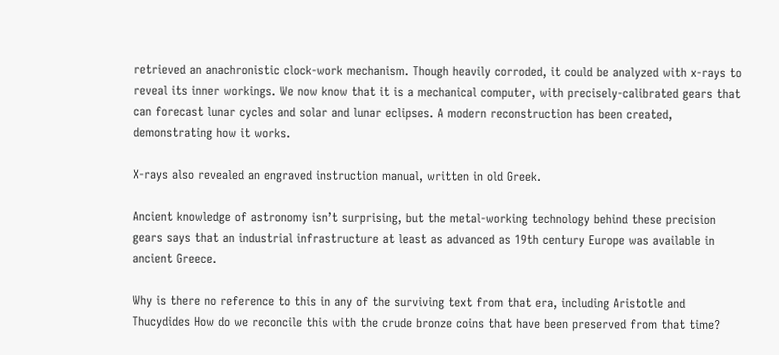retrieved an anachronistic clock-work mechanism. Though heavily corroded, it could be analyzed with x-rays to reveal its inner workings. We now know that it is a mechanical computer, with precisely-calibrated gears that can forecast lunar cycles and solar and lunar eclipses. A modern reconstruction has been created, demonstrating how it works.

X-rays also revealed an engraved instruction manual, written in old Greek.

Ancient knowledge of astronomy isn’t surprising, but the metal-working technology behind these precision gears says that an industrial infrastructure at least as advanced as 19th century Europe was available in ancient Greece.

Why is there no reference to this in any of the surviving text from that era, including Aristotle and Thucydides How do we reconcile this with the crude bronze coins that have been preserved from that time?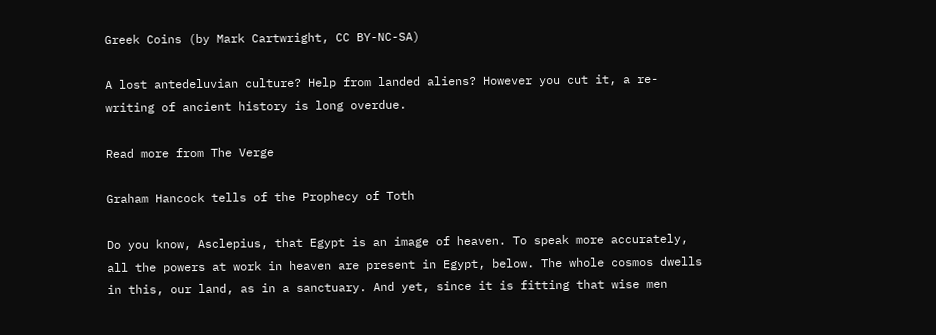Greek Coins (by Mark Cartwright, CC BY-NC-SA)

A lost antedeluvian culture? Help from landed aliens? However you cut it, a re-writing of ancient history is long overdue.

Read more from The Verge

Graham Hancock tells of the Prophecy of Toth

Do you know, Asclepius, that Egypt is an image of heaven. To speak more accurately, all the powers at work in heaven are present in Egypt, below. The whole cosmos dwells in this, our land, as in a sanctuary. And yet, since it is fitting that wise men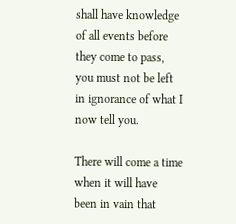shall have knowledge of all events before they come to pass, you must not be left in ignorance of what I now tell you.

There will come a time when it will have been in vain that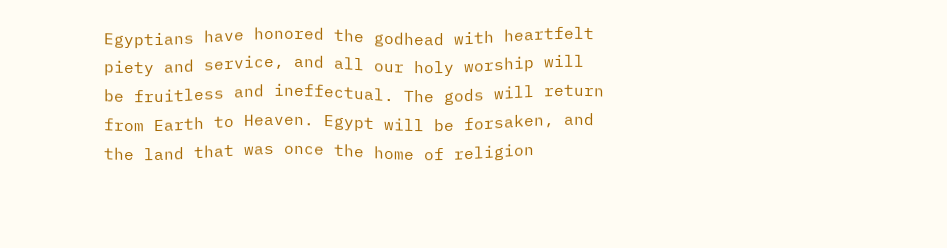Egyptians have honored the godhead with heartfelt piety and service, and all our holy worship will be fruitless and ineffectual. The gods will return from Earth to Heaven. Egypt will be forsaken, and the land that was once the home of religion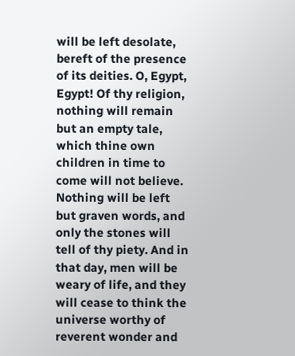will be left desolate, bereft of the presence of its deities. O, Egypt, Egypt! Of thy religion, nothing will remain but an empty tale, which thine own children in time to come will not believe. Nothing will be left but graven words, and only the stones will tell of thy piety. And in that day, men will be weary of life, and they will cease to think the universe worthy of reverent wonder and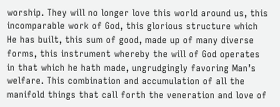worship. They will no longer love this world around us, this incomparable work of God, this glorious structure which He has built, this sum of good, made up of many diverse forms, this instrument whereby the will of God operates in that which he hath made, ungrudgingly favoring Man’s welfare. This combination and accumulation of all the manifold things that call forth the veneration and love of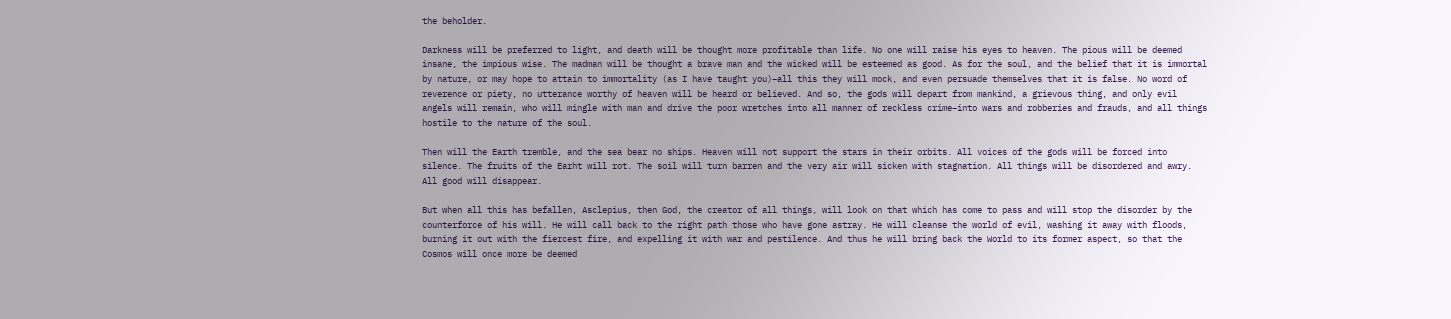the beholder.

Darkness will be preferred to light, and death will be thought more profitable than life. No one will raise his eyes to heaven. The pious will be deemed insane, the impious wise. The madman will be thought a brave man and the wicked will be esteemed as good. As for the soul, and the belief that it is immortal by nature, or may hope to attain to immortality (as I have taught you)–all this they will mock, and even persuade themselves that it is false. No word of reverence or piety, no utterance worthy of heaven will be heard or believed. And so, the gods will depart from mankind, a grievous thing, and only evil angels will remain, who will mingle with man and drive the poor wretches into all manner of reckless crime–into wars and robberies and frauds, and all things hostile to the nature of the soul.

Then will the Earth tremble, and the sea bear no ships. Heaven will not support the stars in their orbits. All voices of the gods will be forced into silence. The fruits of the Earht will rot. The soil will turn barren and the very air will sicken with stagnation. All things will be disordered and awry. All good will disappear.

But when all this has befallen, Asclepius, then God, the creator of all things, will look on that which has come to pass and will stop the disorder by the counterforce of his will. He will call back to the right path those who have gone astray. He will cleanse the world of evil, washing it away with floods, burning it out with the fiercest fire, and expelling it with war and pestilence. And thus he will bring back the World to its former aspect, so that the Cosmos will once more be deemed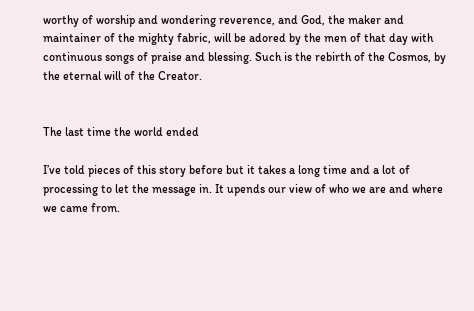worthy of worship and wondering reverence, and God, the maker and maintainer of the mighty fabric, will be adored by the men of that day with continuous songs of praise and blessing. Such is the rebirth of the Cosmos, by the eternal will of the Creator.


The last time the world ended

I’ve told pieces of this story before but it takes a long time and a lot of processing to let the message in. It upends our view of who we are and where we came from.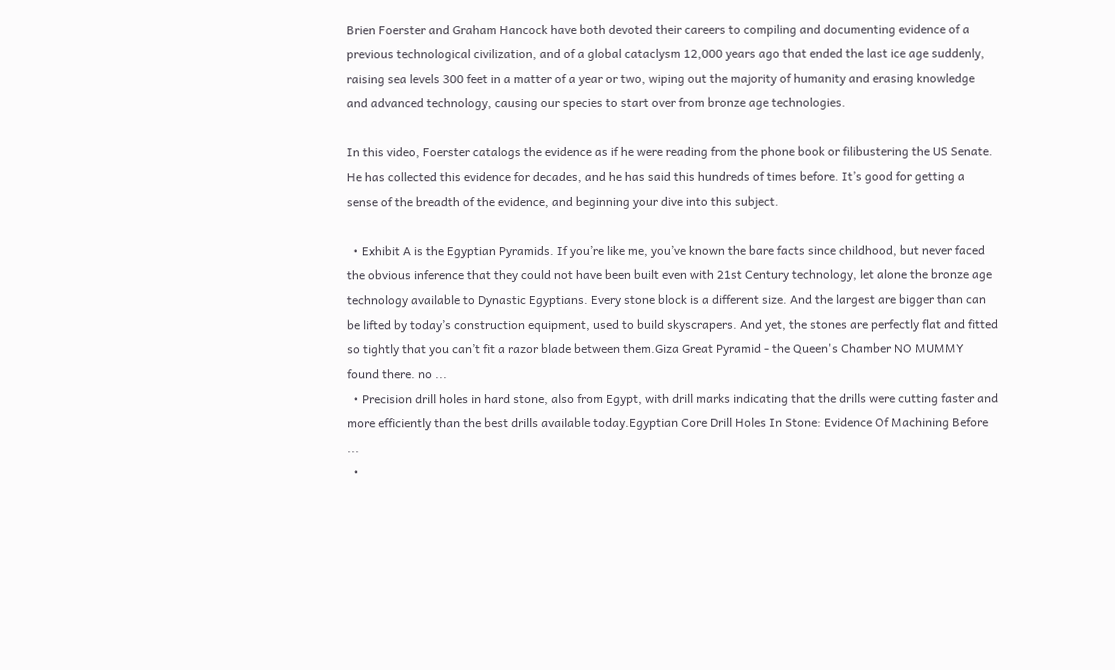Brien Foerster and Graham Hancock have both devoted their careers to compiling and documenting evidence of a previous technological civilization, and of a global cataclysm 12,000 years ago that ended the last ice age suddenly, raising sea levels 300 feet in a matter of a year or two, wiping out the majority of humanity and erasing knowledge and advanced technology, causing our species to start over from bronze age technologies.

In this video, Foerster catalogs the evidence as if he were reading from the phone book or filibustering the US Senate. He has collected this evidence for decades, and he has said this hundreds of times before. It’s good for getting a sense of the breadth of the evidence, and beginning your dive into this subject.

  • Exhibit A is the Egyptian Pyramids. If you’re like me, you’ve known the bare facts since childhood, but never faced the obvious inference that they could not have been built even with 21st Century technology, let alone the bronze age technology available to Dynastic Egyptians. Every stone block is a different size. And the largest are bigger than can be lifted by today’s construction equipment, used to build skyscrapers. And yet, the stones are perfectly flat and fitted so tightly that you can’t fit a razor blade between them.Giza Great Pyramid - the Queen's Chamber NO MUMMY found there. no ...
  • Precision drill holes in hard stone, also from Egypt, with drill marks indicating that the drills were cutting faster and more efficiently than the best drills available today.Egyptian Core Drill Holes In Stone: Evidence Of Machining Before ...
  •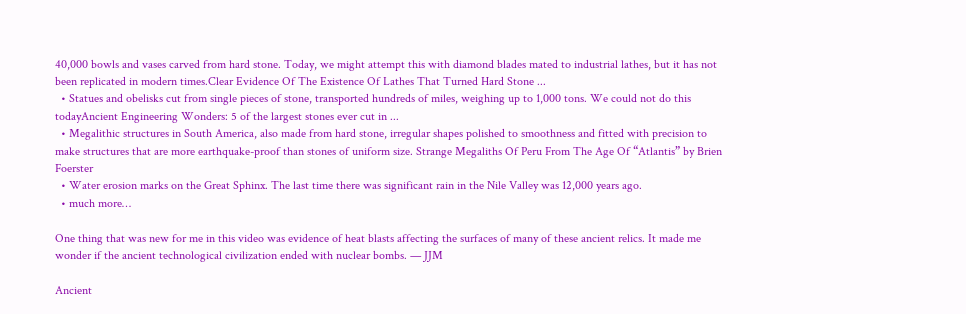40,000 bowls and vases carved from hard stone. Today, we might attempt this with diamond blades mated to industrial lathes, but it has not been replicated in modern times.Clear Evidence Of The Existence Of Lathes That Turned Hard Stone ...
  • Statues and obelisks cut from single pieces of stone, transported hundreds of miles, weighing up to 1,000 tons. We could not do this todayAncient Engineering Wonders: 5 of the largest stones ever cut in ...
  • Megalithic structures in South America, also made from hard stone, irregular shapes polished to smoothness and fitted with precision to make structures that are more earthquake-proof than stones of uniform size. Strange Megaliths Of Peru From The Age Of “Atlantis” by Brien Foerster
  • Water erosion marks on the Great Sphinx. The last time there was significant rain in the Nile Valley was 12,000 years ago.
  • much more…

One thing that was new for me in this video was evidence of heat blasts affecting the surfaces of many of these ancient relics. It made me wonder if the ancient technological civilization ended with nuclear bombs. — JJM

Ancient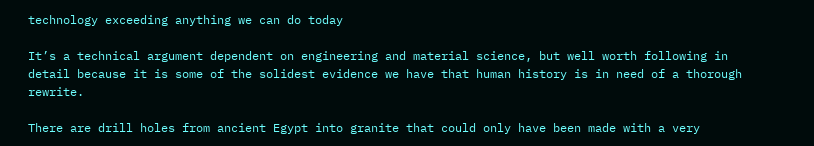technology exceeding anything we can do today

It’s a technical argument dependent on engineering and material science, but well worth following in detail because it is some of the solidest evidence we have that human history is in need of a thorough rewrite.

There are drill holes from ancient Egypt into granite that could only have been made with a very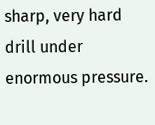sharp, very hard drill under enormous pressure.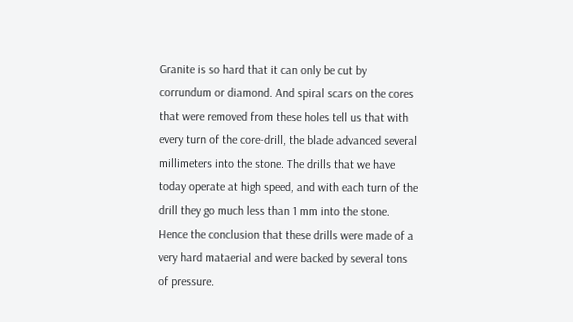Granite is so hard that it can only be cut by corrundum or diamond. And spiral scars on the cores that were removed from these holes tell us that with every turn of the core-drill, the blade advanced several millimeters into the stone. The drills that we have today operate at high speed, and with each turn of the drill they go much less than 1 mm into the stone. Hence the conclusion that these drills were made of a very hard mataerial and were backed by several tons of pressure.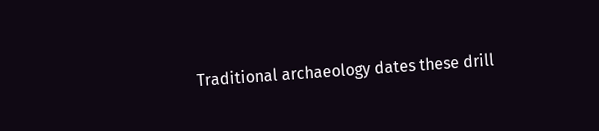Traditional archaeology dates these drill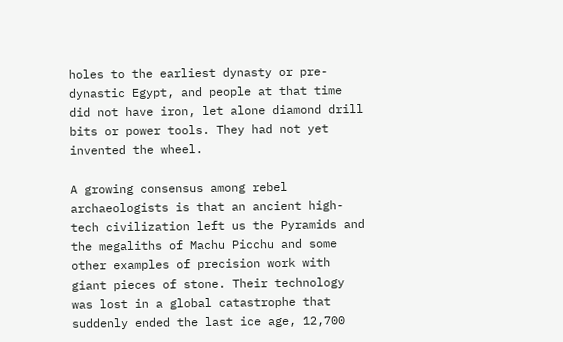holes to the earliest dynasty or pre-dynastic Egypt, and people at that time did not have iron, let alone diamond drill bits or power tools. They had not yet invented the wheel.

A growing consensus among rebel archaeologists is that an ancient high-tech civilization left us the Pyramids and the megaliths of Machu Picchu and some other examples of precision work with giant pieces of stone. Their technology was lost in a global catastrophe that suddenly ended the last ice age, 12,700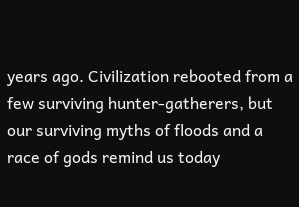years ago. Civilization rebooted from a few surviving hunter-gatherers, but our surviving myths of floods and a race of gods remind us today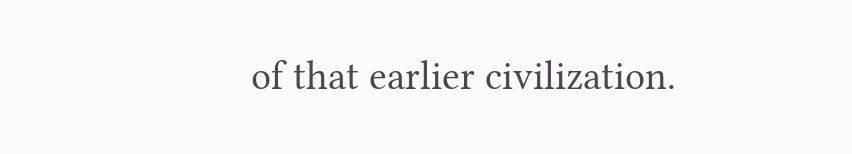of that earlier civilization.